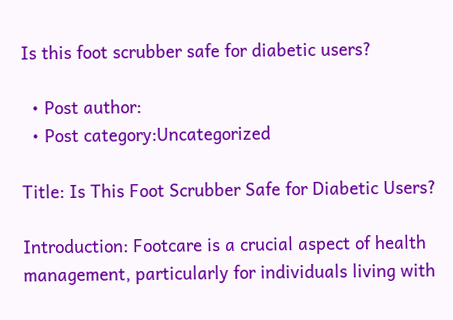Is this foot scrubber safe for diabetic users?

  • Post author:
  • Post category:Uncategorized

Title: Is This Foot Scrubber Safe for Diabetic Users?

Introduction: Footcare is a crucial aspect of health management, particularly for individuals living with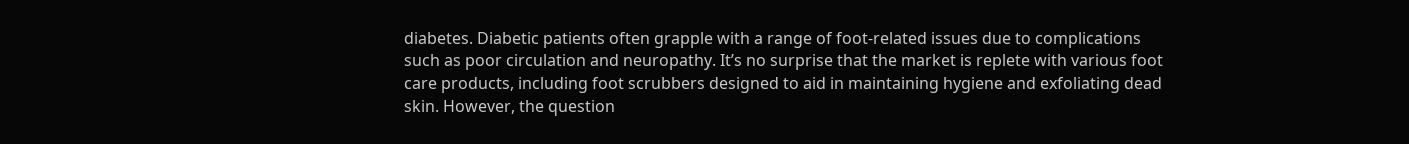diabetes. Diabetic patients often grapple with a range of foot-related issues due to complications such as poor circulation and neuropathy. It’s no surprise that the market is replete with various foot care products, including foot scrubbers designed to aid in maintaining hygiene and exfoliating dead skin. However, the question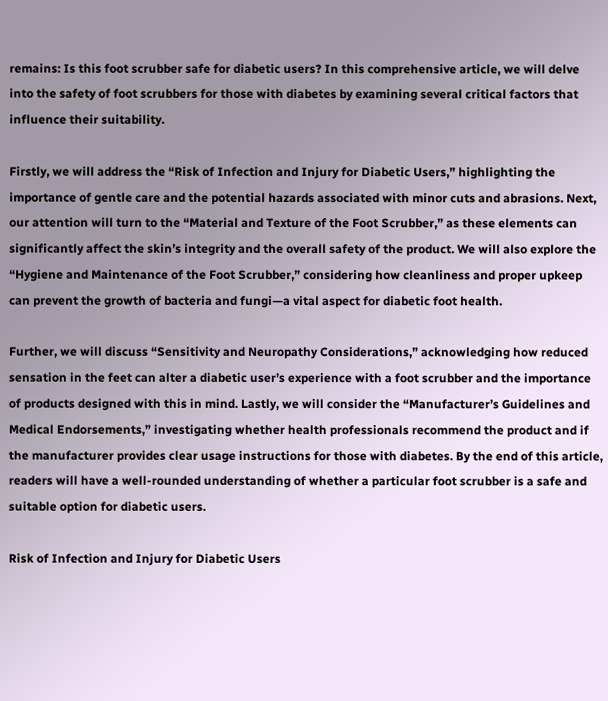remains: Is this foot scrubber safe for diabetic users? In this comprehensive article, we will delve into the safety of foot scrubbers for those with diabetes by examining several critical factors that influence their suitability.

Firstly, we will address the “Risk of Infection and Injury for Diabetic Users,” highlighting the importance of gentle care and the potential hazards associated with minor cuts and abrasions. Next, our attention will turn to the “Material and Texture of the Foot Scrubber,” as these elements can significantly affect the skin’s integrity and the overall safety of the product. We will also explore the “Hygiene and Maintenance of the Foot Scrubber,” considering how cleanliness and proper upkeep can prevent the growth of bacteria and fungi—a vital aspect for diabetic foot health.

Further, we will discuss “Sensitivity and Neuropathy Considerations,” acknowledging how reduced sensation in the feet can alter a diabetic user’s experience with a foot scrubber and the importance of products designed with this in mind. Lastly, we will consider the “Manufacturer’s Guidelines and Medical Endorsements,” investigating whether health professionals recommend the product and if the manufacturer provides clear usage instructions for those with diabetes. By the end of this article, readers will have a well-rounded understanding of whether a particular foot scrubber is a safe and suitable option for diabetic users.

Risk of Infection and Injury for Diabetic Users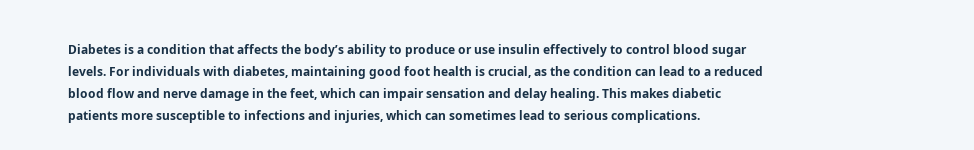Diabetes is a condition that affects the body’s ability to produce or use insulin effectively to control blood sugar levels. For individuals with diabetes, maintaining good foot health is crucial, as the condition can lead to a reduced blood flow and nerve damage in the feet, which can impair sensation and delay healing. This makes diabetic patients more susceptible to infections and injuries, which can sometimes lead to serious complications.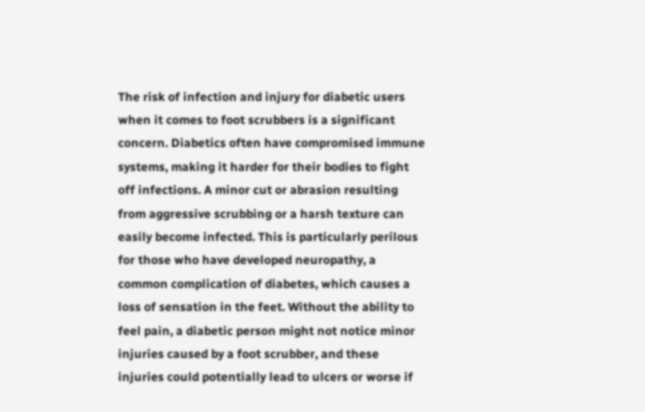The risk of infection and injury for diabetic users when it comes to foot scrubbers is a significant concern. Diabetics often have compromised immune systems, making it harder for their bodies to fight off infections. A minor cut or abrasion resulting from aggressive scrubbing or a harsh texture can easily become infected. This is particularly perilous for those who have developed neuropathy, a common complication of diabetes, which causes a loss of sensation in the feet. Without the ability to feel pain, a diabetic person might not notice minor injuries caused by a foot scrubber, and these injuries could potentially lead to ulcers or worse if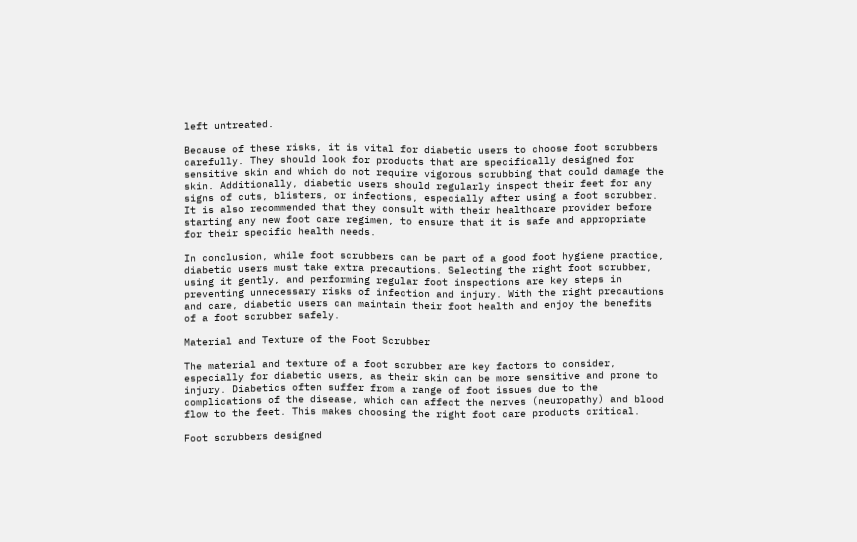left untreated.

Because of these risks, it is vital for diabetic users to choose foot scrubbers carefully. They should look for products that are specifically designed for sensitive skin and which do not require vigorous scrubbing that could damage the skin. Additionally, diabetic users should regularly inspect their feet for any signs of cuts, blisters, or infections, especially after using a foot scrubber. It is also recommended that they consult with their healthcare provider before starting any new foot care regimen, to ensure that it is safe and appropriate for their specific health needs.

In conclusion, while foot scrubbers can be part of a good foot hygiene practice, diabetic users must take extra precautions. Selecting the right foot scrubber, using it gently, and performing regular foot inspections are key steps in preventing unnecessary risks of infection and injury. With the right precautions and care, diabetic users can maintain their foot health and enjoy the benefits of a foot scrubber safely.

Material and Texture of the Foot Scrubber

The material and texture of a foot scrubber are key factors to consider, especially for diabetic users, as their skin can be more sensitive and prone to injury. Diabetics often suffer from a range of foot issues due to the complications of the disease, which can affect the nerves (neuropathy) and blood flow to the feet. This makes choosing the right foot care products critical.

Foot scrubbers designed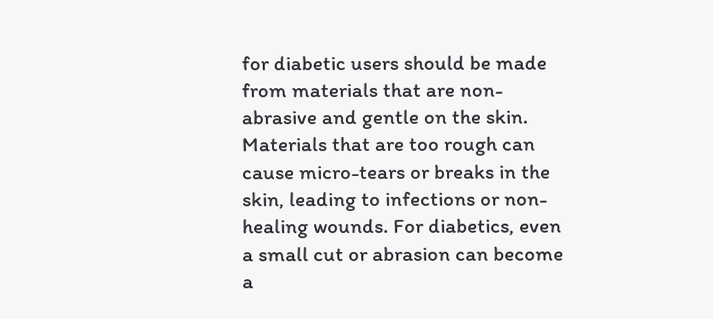for diabetic users should be made from materials that are non-abrasive and gentle on the skin. Materials that are too rough can cause micro-tears or breaks in the skin, leading to infections or non-healing wounds. For diabetics, even a small cut or abrasion can become a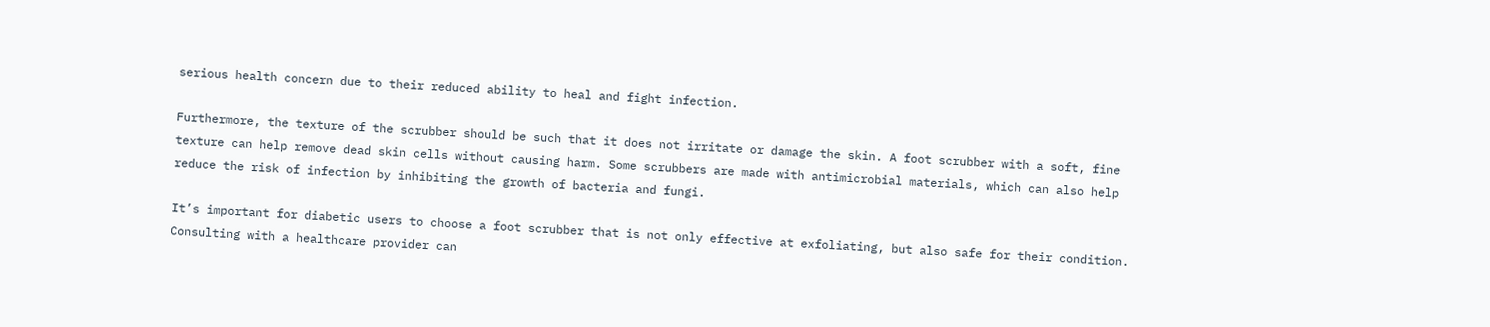serious health concern due to their reduced ability to heal and fight infection.

Furthermore, the texture of the scrubber should be such that it does not irritate or damage the skin. A foot scrubber with a soft, fine texture can help remove dead skin cells without causing harm. Some scrubbers are made with antimicrobial materials, which can also help reduce the risk of infection by inhibiting the growth of bacteria and fungi.

It’s important for diabetic users to choose a foot scrubber that is not only effective at exfoliating, but also safe for their condition. Consulting with a healthcare provider can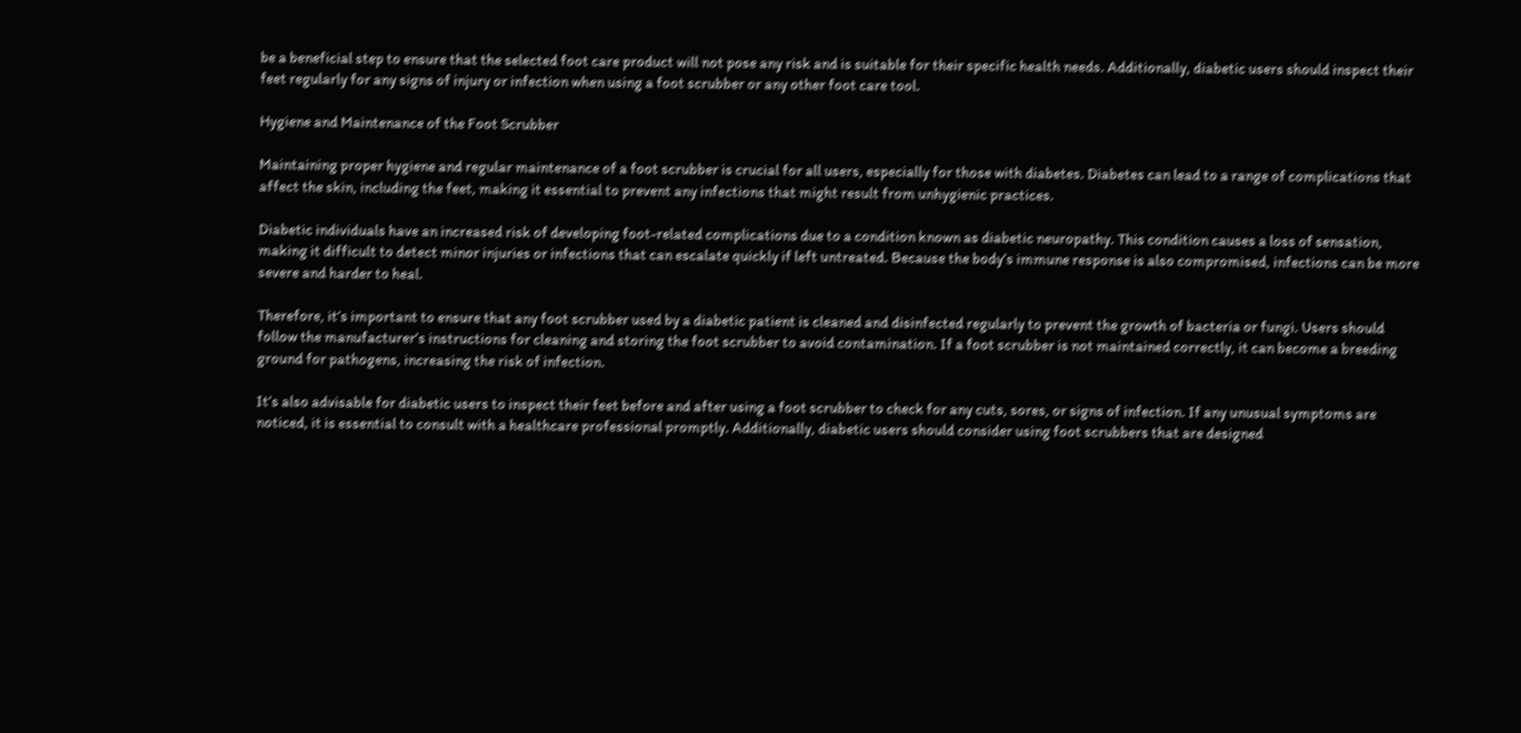be a beneficial step to ensure that the selected foot care product will not pose any risk and is suitable for their specific health needs. Additionally, diabetic users should inspect their feet regularly for any signs of injury or infection when using a foot scrubber or any other foot care tool.

Hygiene and Maintenance of the Foot Scrubber

Maintaining proper hygiene and regular maintenance of a foot scrubber is crucial for all users, especially for those with diabetes. Diabetes can lead to a range of complications that affect the skin, including the feet, making it essential to prevent any infections that might result from unhygienic practices.

Diabetic individuals have an increased risk of developing foot-related complications due to a condition known as diabetic neuropathy. This condition causes a loss of sensation, making it difficult to detect minor injuries or infections that can escalate quickly if left untreated. Because the body’s immune response is also compromised, infections can be more severe and harder to heal.

Therefore, it’s important to ensure that any foot scrubber used by a diabetic patient is cleaned and disinfected regularly to prevent the growth of bacteria or fungi. Users should follow the manufacturer’s instructions for cleaning and storing the foot scrubber to avoid contamination. If a foot scrubber is not maintained correctly, it can become a breeding ground for pathogens, increasing the risk of infection.

It’s also advisable for diabetic users to inspect their feet before and after using a foot scrubber to check for any cuts, sores, or signs of infection. If any unusual symptoms are noticed, it is essential to consult with a healthcare professional promptly. Additionally, diabetic users should consider using foot scrubbers that are designed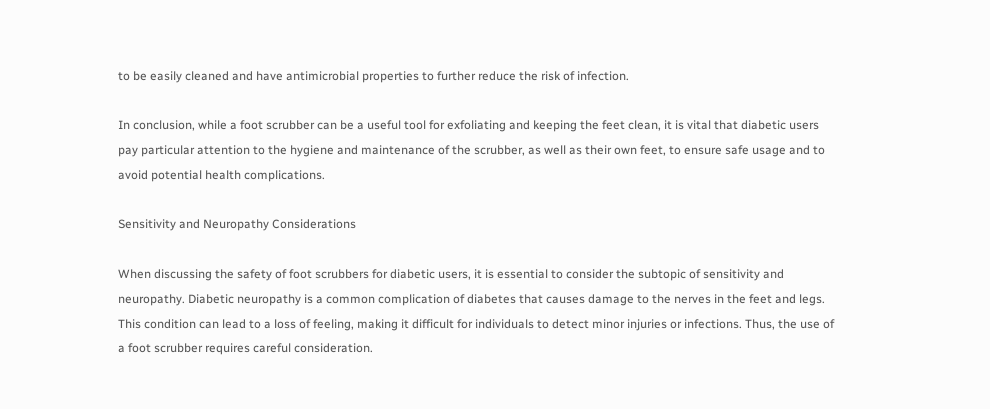to be easily cleaned and have antimicrobial properties to further reduce the risk of infection.

In conclusion, while a foot scrubber can be a useful tool for exfoliating and keeping the feet clean, it is vital that diabetic users pay particular attention to the hygiene and maintenance of the scrubber, as well as their own feet, to ensure safe usage and to avoid potential health complications.

Sensitivity and Neuropathy Considerations

When discussing the safety of foot scrubbers for diabetic users, it is essential to consider the subtopic of sensitivity and neuropathy. Diabetic neuropathy is a common complication of diabetes that causes damage to the nerves in the feet and legs. This condition can lead to a loss of feeling, making it difficult for individuals to detect minor injuries or infections. Thus, the use of a foot scrubber requires careful consideration.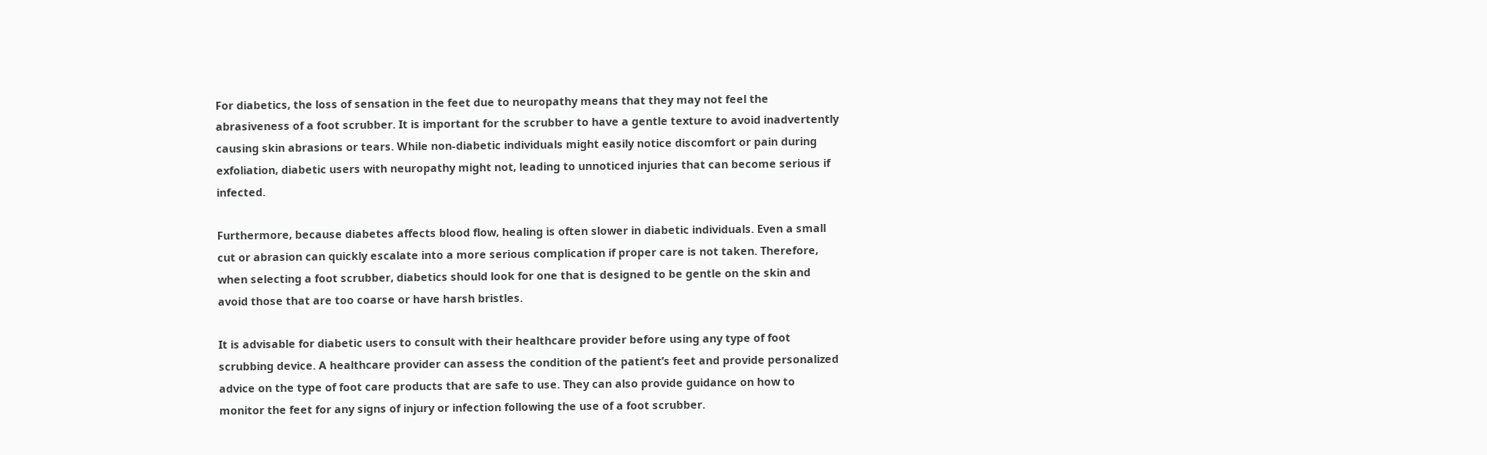For diabetics, the loss of sensation in the feet due to neuropathy means that they may not feel the abrasiveness of a foot scrubber. It is important for the scrubber to have a gentle texture to avoid inadvertently causing skin abrasions or tears. While non-diabetic individuals might easily notice discomfort or pain during exfoliation, diabetic users with neuropathy might not, leading to unnoticed injuries that can become serious if infected.

Furthermore, because diabetes affects blood flow, healing is often slower in diabetic individuals. Even a small cut or abrasion can quickly escalate into a more serious complication if proper care is not taken. Therefore, when selecting a foot scrubber, diabetics should look for one that is designed to be gentle on the skin and avoid those that are too coarse or have harsh bristles.

It is advisable for diabetic users to consult with their healthcare provider before using any type of foot scrubbing device. A healthcare provider can assess the condition of the patient’s feet and provide personalized advice on the type of foot care products that are safe to use. They can also provide guidance on how to monitor the feet for any signs of injury or infection following the use of a foot scrubber.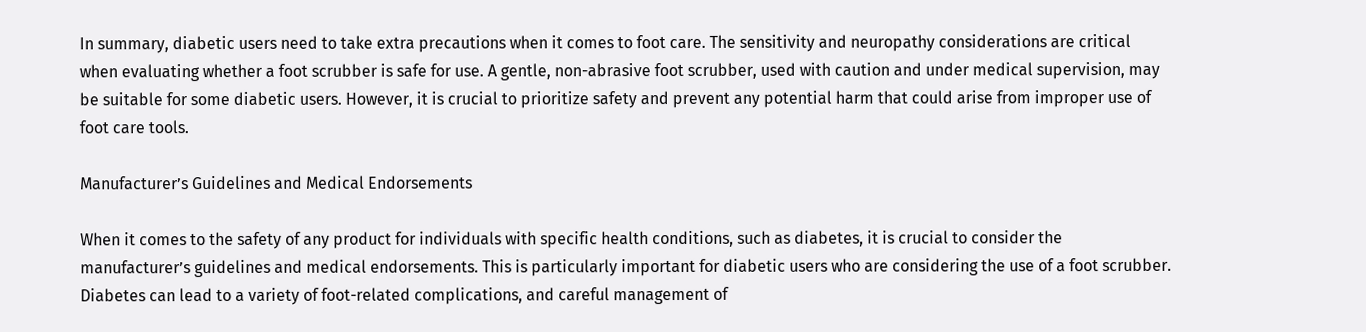In summary, diabetic users need to take extra precautions when it comes to foot care. The sensitivity and neuropathy considerations are critical when evaluating whether a foot scrubber is safe for use. A gentle, non-abrasive foot scrubber, used with caution and under medical supervision, may be suitable for some diabetic users. However, it is crucial to prioritize safety and prevent any potential harm that could arise from improper use of foot care tools.

Manufacturer’s Guidelines and Medical Endorsements

When it comes to the safety of any product for individuals with specific health conditions, such as diabetes, it is crucial to consider the manufacturer’s guidelines and medical endorsements. This is particularly important for diabetic users who are considering the use of a foot scrubber. Diabetes can lead to a variety of foot-related complications, and careful management of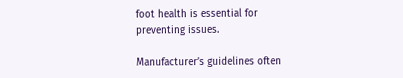foot health is essential for preventing issues.

Manufacturer’s guidelines often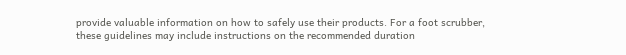provide valuable information on how to safely use their products. For a foot scrubber, these guidelines may include instructions on the recommended duration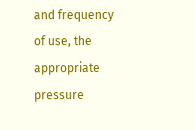and frequency of use, the appropriate pressure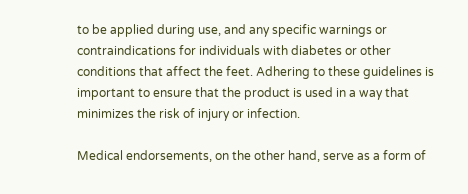to be applied during use, and any specific warnings or contraindications for individuals with diabetes or other conditions that affect the feet. Adhering to these guidelines is important to ensure that the product is used in a way that minimizes the risk of injury or infection.

Medical endorsements, on the other hand, serve as a form of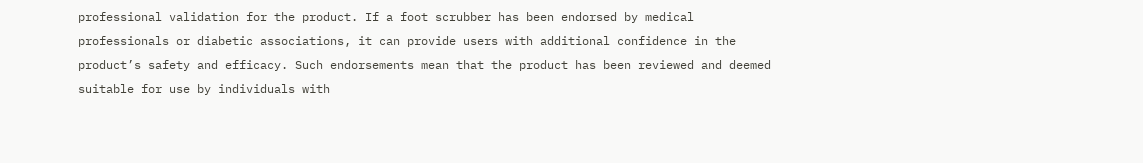professional validation for the product. If a foot scrubber has been endorsed by medical professionals or diabetic associations, it can provide users with additional confidence in the product’s safety and efficacy. Such endorsements mean that the product has been reviewed and deemed suitable for use by individuals with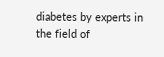diabetes by experts in the field of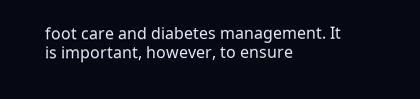foot care and diabetes management. It is important, however, to ensure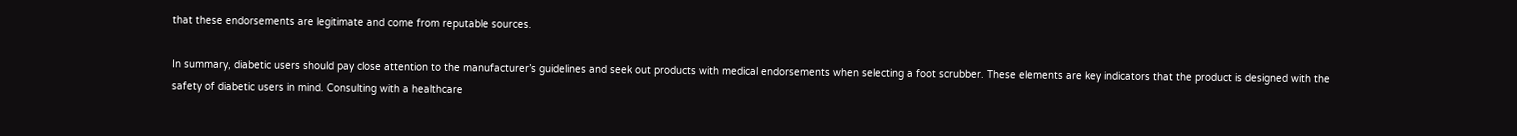that these endorsements are legitimate and come from reputable sources.

In summary, diabetic users should pay close attention to the manufacturer’s guidelines and seek out products with medical endorsements when selecting a foot scrubber. These elements are key indicators that the product is designed with the safety of diabetic users in mind. Consulting with a healthcare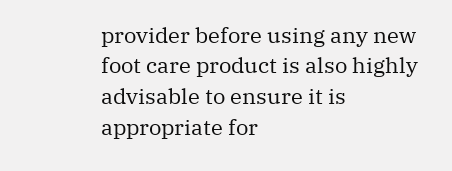provider before using any new foot care product is also highly advisable to ensure it is appropriate for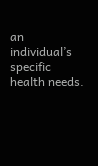an individual’s specific health needs.